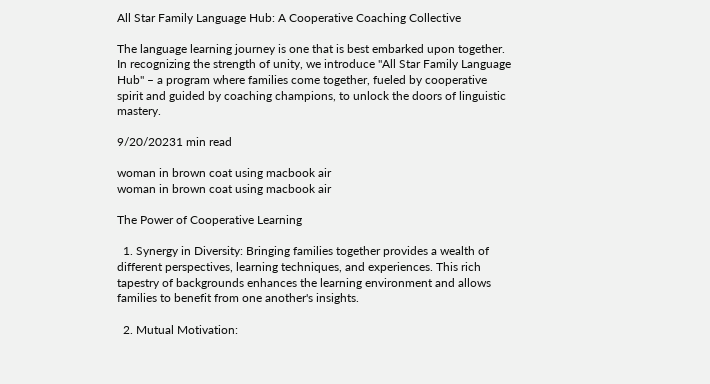All Star Family Language Hub: A Cooperative Coaching Collective

The language learning journey is one that is best embarked upon together. In recognizing the strength of unity, we introduce "All Star Family Language Hub" – a program where families come together, fueled by cooperative spirit and guided by coaching champions, to unlock the doors of linguistic mastery.

9/20/20231 min read

woman in brown coat using macbook air
woman in brown coat using macbook air

The Power of Cooperative Learning

  1. Synergy in Diversity: Bringing families together provides a wealth of different perspectives, learning techniques, and experiences. This rich tapestry of backgrounds enhances the learning environment and allows families to benefit from one another's insights.

  2. Mutual Motivation: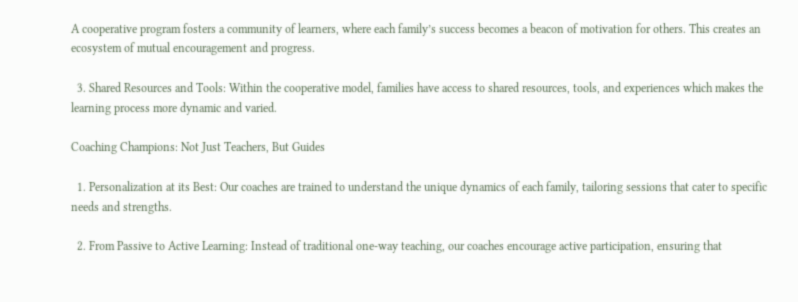A cooperative program fosters a community of learners, where each family’s success becomes a beacon of motivation for others. This creates an ecosystem of mutual encouragement and progress.

  3. Shared Resources and Tools: Within the cooperative model, families have access to shared resources, tools, and experiences which makes the learning process more dynamic and varied.

Coaching Champions: Not Just Teachers, But Guides

  1. Personalization at its Best: Our coaches are trained to understand the unique dynamics of each family, tailoring sessions that cater to specific needs and strengths.

  2. From Passive to Active Learning: Instead of traditional one-way teaching, our coaches encourage active participation, ensuring that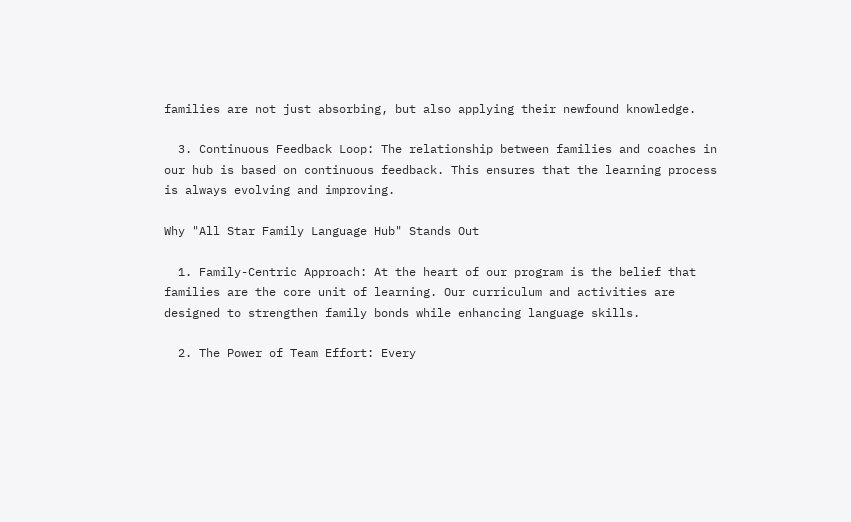families are not just absorbing, but also applying their newfound knowledge.

  3. Continuous Feedback Loop: The relationship between families and coaches in our hub is based on continuous feedback. This ensures that the learning process is always evolving and improving.

Why "All Star Family Language Hub" Stands Out

  1. Family-Centric Approach: At the heart of our program is the belief that families are the core unit of learning. Our curriculum and activities are designed to strengthen family bonds while enhancing language skills.

  2. The Power of Team Effort: Every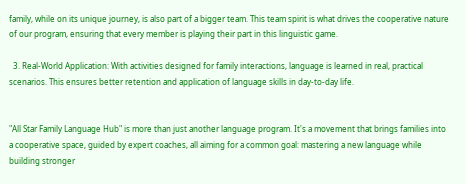family, while on its unique journey, is also part of a bigger team. This team spirit is what drives the cooperative nature of our program, ensuring that every member is playing their part in this linguistic game.

  3. Real-World Application: With activities designed for family interactions, language is learned in real, practical scenarios. This ensures better retention and application of language skills in day-to-day life.


"All Star Family Language Hub" is more than just another language program. It's a movement that brings families into a cooperative space, guided by expert coaches, all aiming for a common goal: mastering a new language while building stronger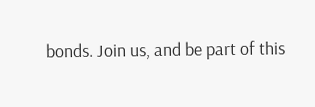bonds. Join us, and be part of this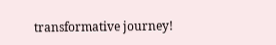transformative journey!